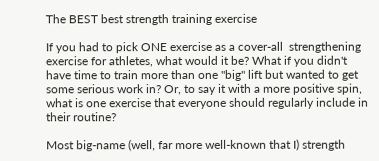The BEST best strength training exercise

If you had to pick ONE exercise as a cover-all  strengthening exercise for athletes, what would it be? What if you didn't have time to train more than one "big" lift but wanted to get some serious work in? Or, to say it with a more positive spin, what is one exercise that everyone should regularly include in their routine?

Most big-name (well, far more well-known that I) strength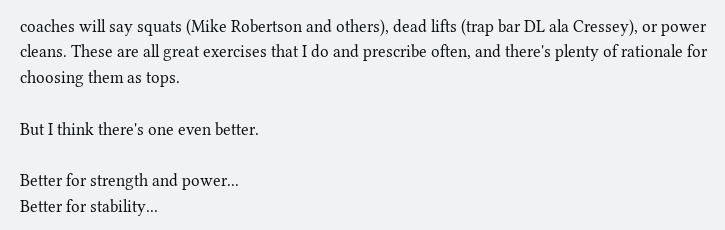coaches will say squats (Mike Robertson and others), dead lifts (trap bar DL ala Cressey), or power cleans. These are all great exercises that I do and prescribe often, and there's plenty of rationale for choosing them as tops.

But I think there's one even better.

Better for strength and power...
Better for stability...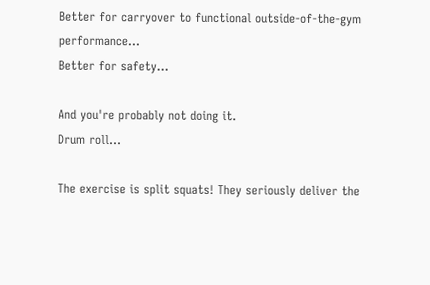Better for carryover to functional outside-of-the-gym performance...
Better for safety...

And you're probably not doing it.
Drum roll...

The exercise is split squats! They seriously deliver the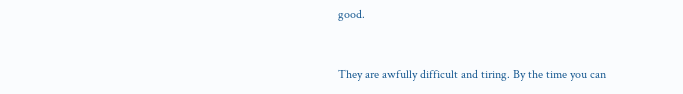good.


They are awfully difficult and tiring. By the time you can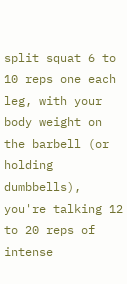split squat 6 to 10 reps one each leg, with your body weight on the barbell (or holding dumbbells), you're talking 12 to 20 reps of intense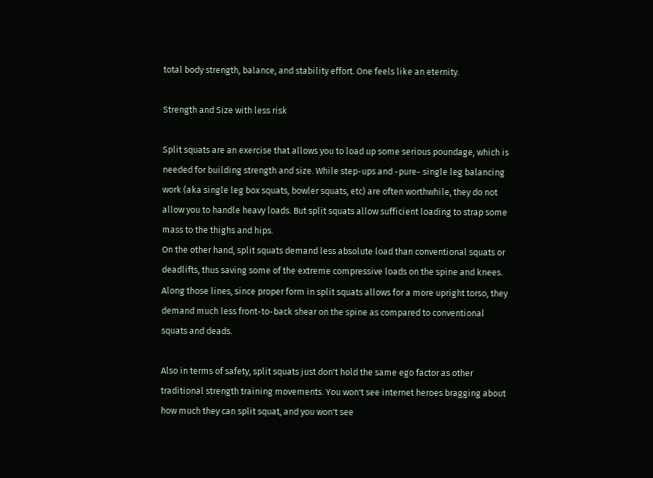total body strength, balance, and stability effort. One feels like an eternity.

Strength and Size with less risk

Split squats are an exercise that allows you to load up some serious poundage, which is needed for building strength and size. While step-ups and -pure- single leg balancing work (aka single leg box squats, bowler squats, etc) are often worthwhile, they do not allow you to handle heavy loads. But split squats allow sufficient loading to strap some mass to the thighs and hips.
On the other hand, split squats demand less absolute load than conventional squats or deadlifts, thus saving some of the extreme compressive loads on the spine and knees. Along those lines, since proper form in split squats allows for a more upright torso, they demand much less front-to-back shear on the spine as compared to conventional squats and deads.

Also in terms of safety, split squats just don't hold the same ego factor as other traditional strength training movements. You won't see internet heroes bragging about how much they can split squat, and you won't see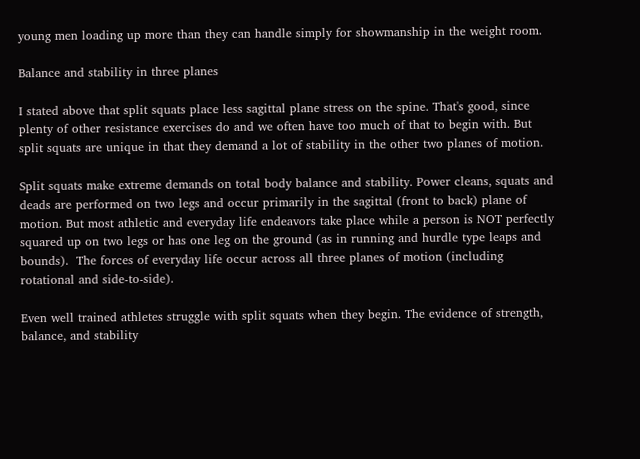young men loading up more than they can handle simply for showmanship in the weight room.

Balance and stability in three planes

I stated above that split squats place less sagittal plane stress on the spine. That's good, since plenty of other resistance exercises do and we often have too much of that to begin with. But split squats are unique in that they demand a lot of stability in the other two planes of motion.

Split squats make extreme demands on total body balance and stability. Power cleans, squats and deads are performed on two legs and occur primarily in the sagittal (front to back) plane of motion. But most athletic and everyday life endeavors take place while a person is NOT perfectly squared up on two legs or has one leg on the ground (as in running and hurdle type leaps and bounds).  The forces of everyday life occur across all three planes of motion (including rotational and side-to-side).

Even well trained athletes struggle with split squats when they begin. The evidence of strength, balance, and stability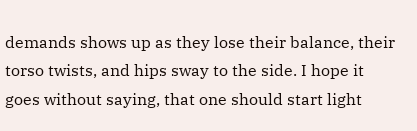demands shows up as they lose their balance, their torso twists, and hips sway to the side. I hope it goes without saying, that one should start light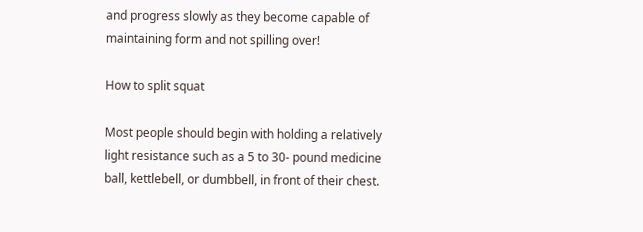and progress slowly as they become capable of maintaining form and not spilling over!

How to split squat

Most people should begin with holding a relatively light resistance such as a 5 to 30- pound medicine ball, kettlebell, or dumbbell, in front of their chest.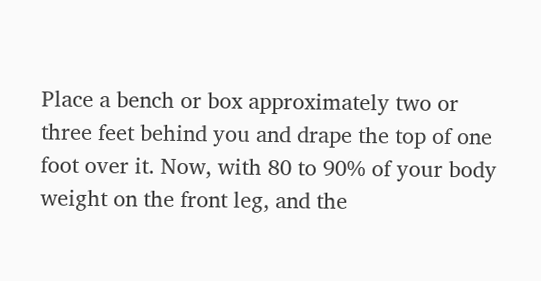Place a bench or box approximately two or three feet behind you and drape the top of one foot over it. Now, with 80 to 90% of your body weight on the front leg, and the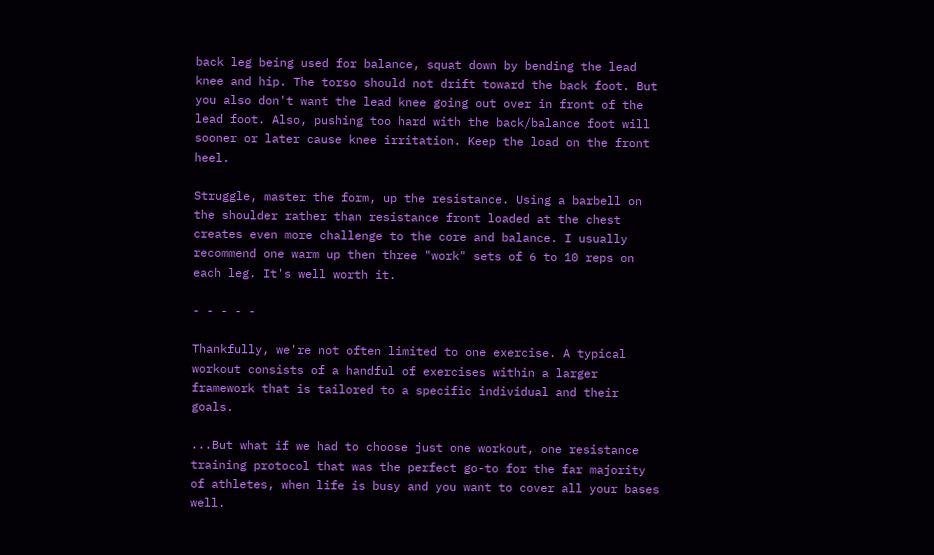back leg being used for balance, squat down by bending the lead knee and hip. The torso should not drift toward the back foot. But you also don't want the lead knee going out over in front of the lead foot. Also, pushing too hard with the back/balance foot will sooner or later cause knee irritation. Keep the load on the front heel.

Struggle, master the form, up the resistance. Using a barbell on the shoulder rather than resistance front loaded at the chest creates even more challenge to the core and balance. I usually recommend one warm up then three "work" sets of 6 to 10 reps on each leg. It's well worth it.

- - - - -

Thankfully, we're not often limited to one exercise. A typical workout consists of a handful of exercises within a larger framework that is tailored to a specific individual and their goals.

...But what if we had to choose just one workout, one resistance training protocol that was the perfect go-to for the far majority of athletes, when life is busy and you want to cover all your bases well.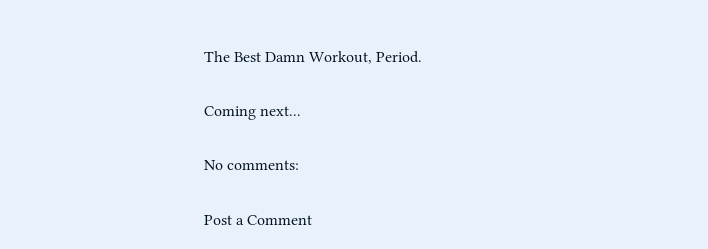The Best Damn Workout, Period.

Coming next...

No comments:

Post a Comment